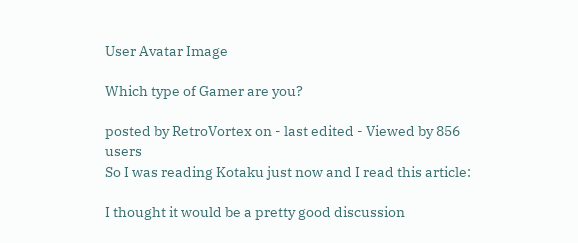User Avatar Image

Which type of Gamer are you?

posted by RetroVortex on - last edited - Viewed by 856 users
So I was reading Kotaku just now and I read this article:

I thought it would be a pretty good discussion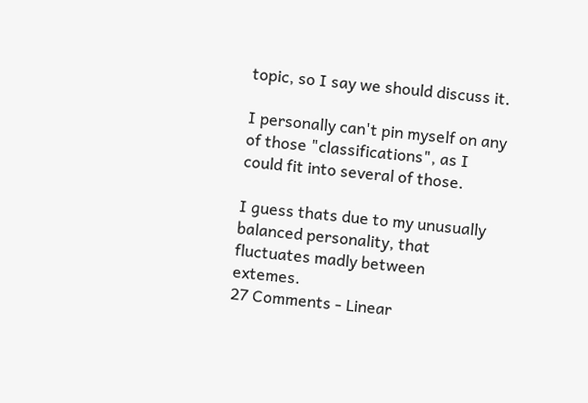topic, so I say we should discuss it.

I personally can't pin myself on any of those "classifications", as I could fit into several of those.

I guess thats due to my unusually balanced personality, that fluctuates madly between extemes.
27 Comments - Linear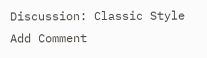Discussion: Classic Style
Add Comment